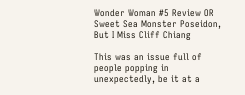Wonder Woman #5 Review OR Sweet Sea Monster Poseidon, But I Miss Cliff Chiang

This was an issue full of people popping in unexpectedly, be it at a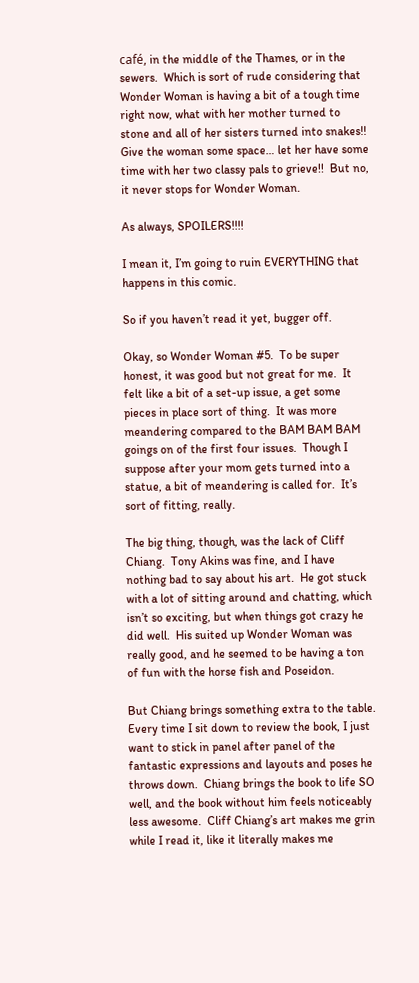café, in the middle of the Thames, or in the sewers.  Which is sort of rude considering that Wonder Woman is having a bit of a tough time right now, what with her mother turned to stone and all of her sisters turned into snakes!!  Give the woman some space… let her have some time with her two classy pals to grieve!!  But no, it never stops for Wonder Woman.

As always, SPOILERS!!!!

I mean it, I’m going to ruin EVERYTHING that happens in this comic.

So if you haven’t read it yet, bugger off.

Okay, so Wonder Woman #5.  To be super honest, it was good but not great for me.  It felt like a bit of a set-up issue, a get some pieces in place sort of thing.  It was more meandering compared to the BAM BAM BAM goings on of the first four issues.  Though I suppose after your mom gets turned into a statue, a bit of meandering is called for.  It’s sort of fitting, really.

The big thing, though, was the lack of Cliff Chiang.  Tony Akins was fine, and I have nothing bad to say about his art.  He got stuck with a lot of sitting around and chatting, which isn’t so exciting, but when things got crazy he did well.  His suited up Wonder Woman was really good, and he seemed to be having a ton of fun with the horse fish and Poseidon.

But Chiang brings something extra to the table.  Every time I sit down to review the book, I just want to stick in panel after panel of the fantastic expressions and layouts and poses he throws down.  Chiang brings the book to life SO well, and the book without him feels noticeably less awesome.  Cliff Chiang’s art makes me grin while I read it, like it literally makes me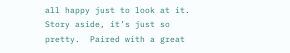all happy just to look at it.  Story aside, it’s just so pretty.  Paired with a great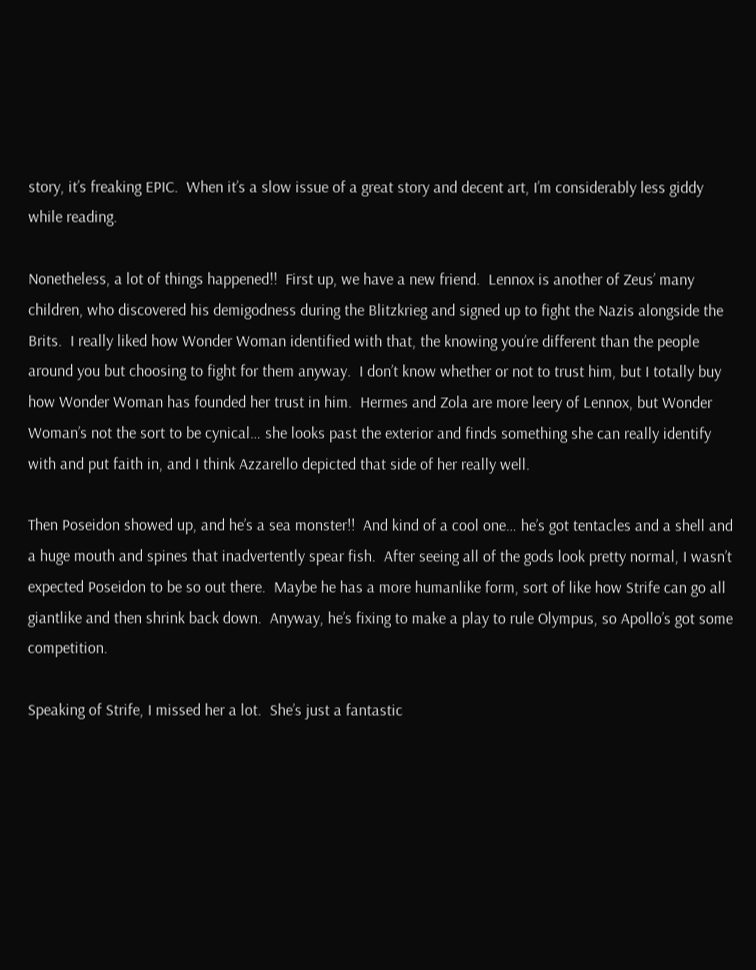story, it’s freaking EPIC.  When it’s a slow issue of a great story and decent art, I’m considerably less giddy while reading.

Nonetheless, a lot of things happened!!  First up, we have a new friend.  Lennox is another of Zeus’ many children, who discovered his demigodness during the Blitzkrieg and signed up to fight the Nazis alongside the Brits.  I really liked how Wonder Woman identified with that, the knowing you’re different than the people around you but choosing to fight for them anyway.  I don’t know whether or not to trust him, but I totally buy how Wonder Woman has founded her trust in him.  Hermes and Zola are more leery of Lennox, but Wonder Woman’s not the sort to be cynical… she looks past the exterior and finds something she can really identify with and put faith in, and I think Azzarello depicted that side of her really well.

Then Poseidon showed up, and he’s a sea monster!!  And kind of a cool one… he’s got tentacles and a shell and a huge mouth and spines that inadvertently spear fish.  After seeing all of the gods look pretty normal, I wasn’t expected Poseidon to be so out there.  Maybe he has a more humanlike form, sort of like how Strife can go all giantlike and then shrink back down.  Anyway, he’s fixing to make a play to rule Olympus, so Apollo’s got some competition.

Speaking of Strife, I missed her a lot.  She’s just a fantastic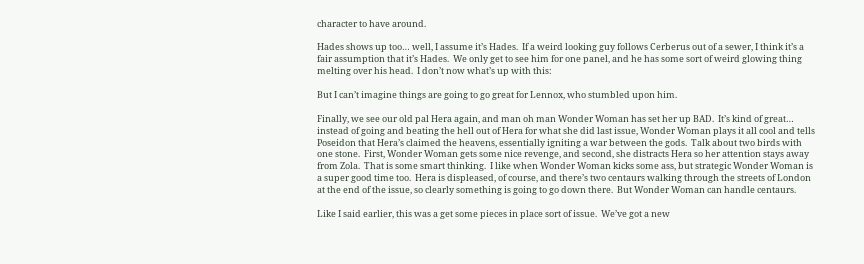character to have around.

Hades shows up too… well, I assume it’s Hades.  If a weird looking guy follows Cerberus out of a sewer, I think it’s a fair assumption that it’s Hades.  We only get to see him for one panel, and he has some sort of weird glowing thing melting over his head.  I don’t now what’s up with this:

But I can’t imagine things are going to go great for Lennox, who stumbled upon him.

Finally, we see our old pal Hera again, and man oh man Wonder Woman has set her up BAD.  It’s kind of great… instead of going and beating the hell out of Hera for what she did last issue, Wonder Woman plays it all cool and tells Poseidon that Hera’s claimed the heavens, essentially igniting a war between the gods.  Talk about two birds with one stone.  First, Wonder Woman gets some nice revenge, and second, she distracts Hera so her attention stays away from Zola.  That is some smart thinking.  I like when Wonder Woman kicks some ass, but strategic Wonder Woman is a super good time too.  Hera is displeased, of course, and there’s two centaurs walking through the streets of London at the end of the issue, so clearly something is going to go down there.  But Wonder Woman can handle centaurs.

Like I said earlier, this was a get some pieces in place sort of issue.  We’ve got a new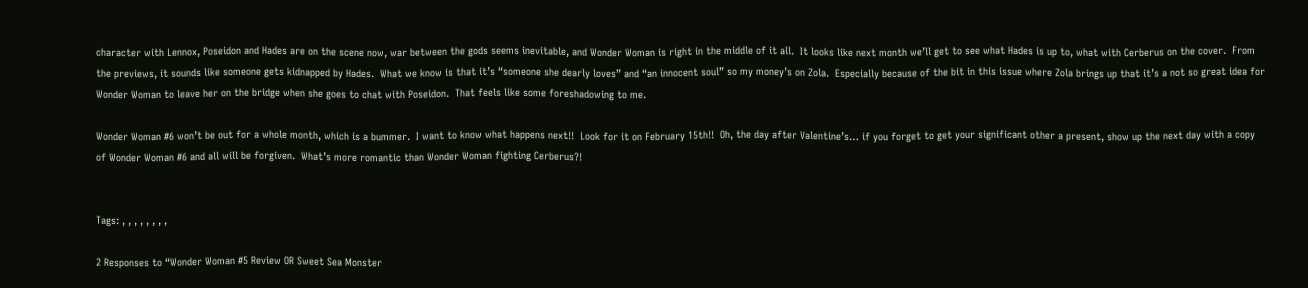character with Lennox, Poseidon and Hades are on the scene now, war between the gods seems inevitable, and Wonder Woman is right in the middle of it all.  It looks like next month we’ll get to see what Hades is up to, what with Cerberus on the cover.  From the previews, it sounds like someone gets kidnapped by Hades.  What we know is that it’s “someone she dearly loves” and “an innocent soul” so my money’s on Zola.  Especially because of the bit in this issue where Zola brings up that it’s a not so great idea for Wonder Woman to leave her on the bridge when she goes to chat with Poseidon.  That feels like some foreshadowing to me.

Wonder Woman #6 won’t be out for a whole month, which is a bummer.  I want to know what happens next!!  Look for it on February 15th!!  Oh, the day after Valentine’s… if you forget to get your significant other a present, show up the next day with a copy of Wonder Woman #6 and all will be forgiven.  What’s more romantic than Wonder Woman fighting Cerberus?!


Tags: , , , , , , , ,

2 Responses to “Wonder Woman #5 Review OR Sweet Sea Monster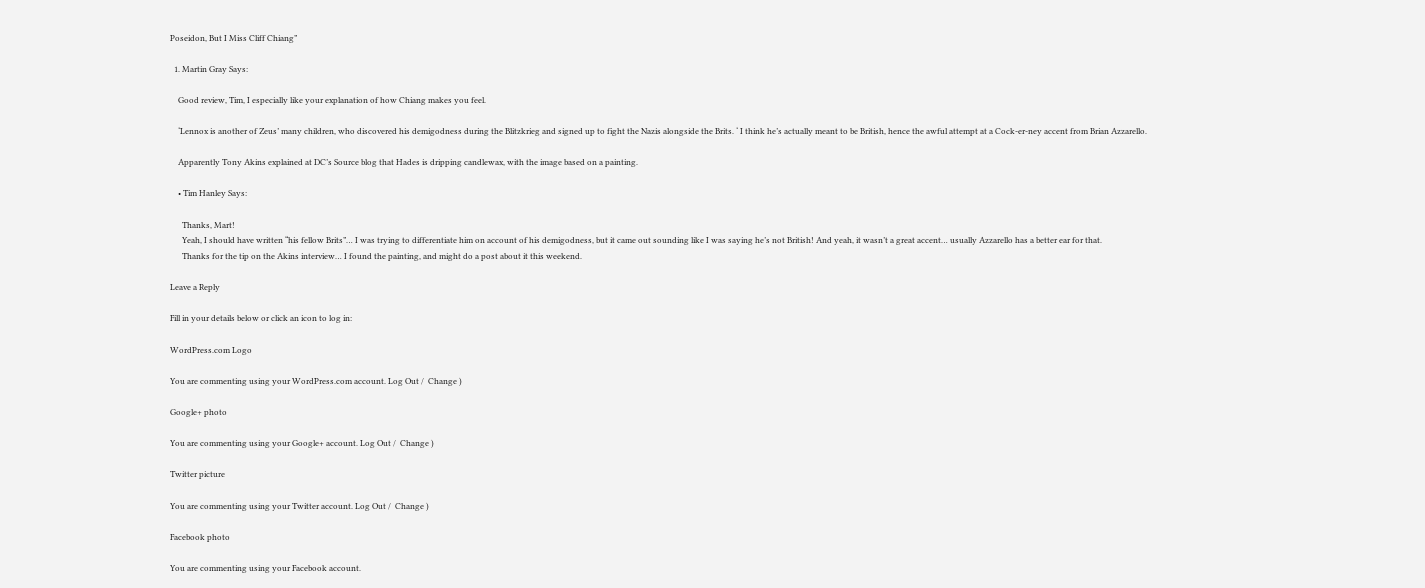Poseidon, But I Miss Cliff Chiang”

  1. Martin Gray Says:

    Good review, Tim, I especially like your explanation of how Chiang makes you feel.

    ‘Lennox is another of Zeus’ many children, who discovered his demigodness during the Blitzkrieg and signed up to fight the Nazis alongside the Brits. ‘ I think he’s actually meant to be British, hence the awful attempt at a Cock-er-ney accent from Brian Azzarello.

    Apparently Tony Akins explained at DC’s Source blog that Hades is dripping candlewax, with the image based on a painting.

    • Tim Hanley Says:

      Thanks, Mart!
      Yeah, I should have written “his fellow Brits”… I was trying to differentiate him on account of his demigodness, but it came out sounding like I was saying he’s not British! And yeah, it wasn’t a great accent… usually Azzarello has a better ear for that.
      Thanks for the tip on the Akins interview… I found the painting, and might do a post about it this weekend.

Leave a Reply

Fill in your details below or click an icon to log in:

WordPress.com Logo

You are commenting using your WordPress.com account. Log Out /  Change )

Google+ photo

You are commenting using your Google+ account. Log Out /  Change )

Twitter picture

You are commenting using your Twitter account. Log Out /  Change )

Facebook photo

You are commenting using your Facebook account.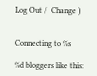Log Out /  Change )


Connecting to %s

%d bloggers like this: